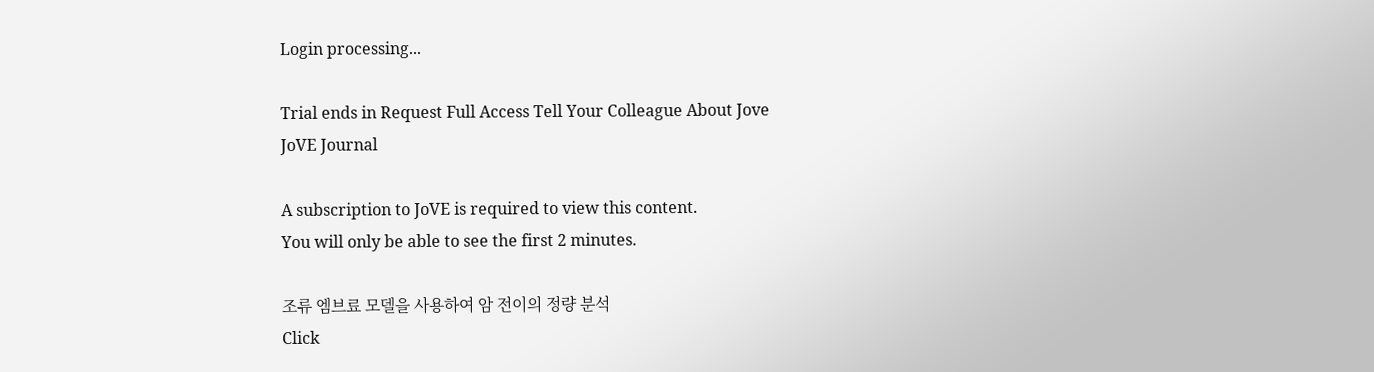Login processing...

Trial ends in Request Full Access Tell Your Colleague About Jove
JoVE Journal

A subscription to JoVE is required to view this content.
You will only be able to see the first 2 minutes.

조류 엠브료 모델을 사용하여 암 전이의 정량 분석
Click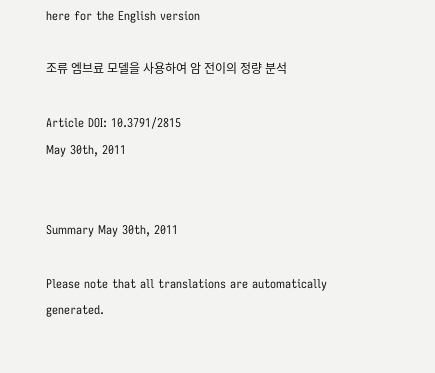here for the English version

조류 엠브료 모델을 사용하여 암 전이의 정량 분석

Article DOI: 10.3791/2815
May 30th, 2011


Summary May 30th, 2011

Please note that all translations are automatically generated.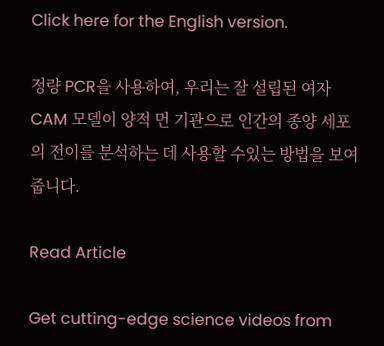Click here for the English version.

정량 PCR을 사용하여, 우리는 잘 설립된 여자 CAM 모델이 양적 먼 기관으로 인간의 종양 세포의 전이를 분석하는 데 사용할 수있는 방법을 보여줍니다.

Read Article

Get cutting-edge science videos from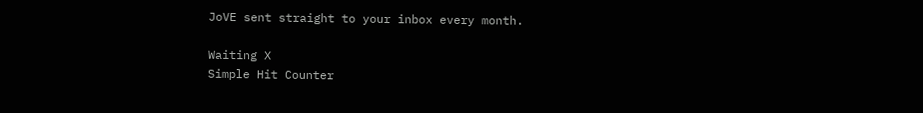JoVE sent straight to your inbox every month.

Waiting X
Simple Hit Counter